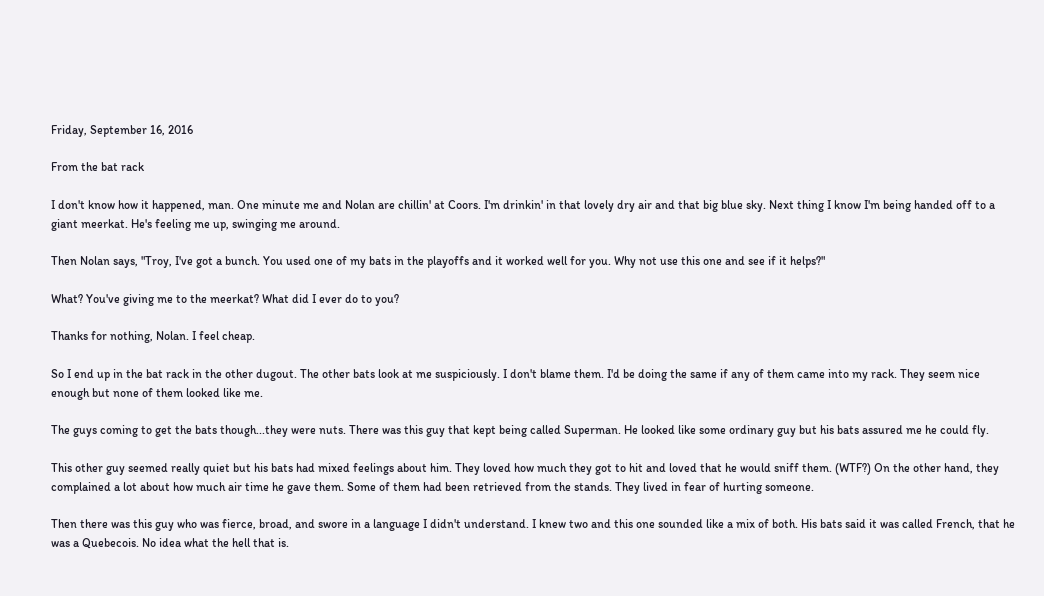Friday, September 16, 2016

From the bat rack

I don't know how it happened, man. One minute me and Nolan are chillin' at Coors. I'm drinkin' in that lovely dry air and that big blue sky. Next thing I know I'm being handed off to a giant meerkat. He's feeling me up, swinging me around.

Then Nolan says, "Troy, I've got a bunch. You used one of my bats in the playoffs and it worked well for you. Why not use this one and see if it helps?"

What? You've giving me to the meerkat? What did I ever do to you?

Thanks for nothing, Nolan. I feel cheap.

So I end up in the bat rack in the other dugout. The other bats look at me suspiciously. I don't blame them. I'd be doing the same if any of them came into my rack. They seem nice enough but none of them looked like me.

The guys coming to get the bats though...they were nuts. There was this guy that kept being called Superman. He looked like some ordinary guy but his bats assured me he could fly.

This other guy seemed really quiet but his bats had mixed feelings about him. They loved how much they got to hit and loved that he would sniff them. (WTF?) On the other hand, they complained a lot about how much air time he gave them. Some of them had been retrieved from the stands. They lived in fear of hurting someone.

Then there was this guy who was fierce, broad, and swore in a language I didn't understand. I knew two and this one sounded like a mix of both. His bats said it was called French, that he was a Quebecois. No idea what the hell that is.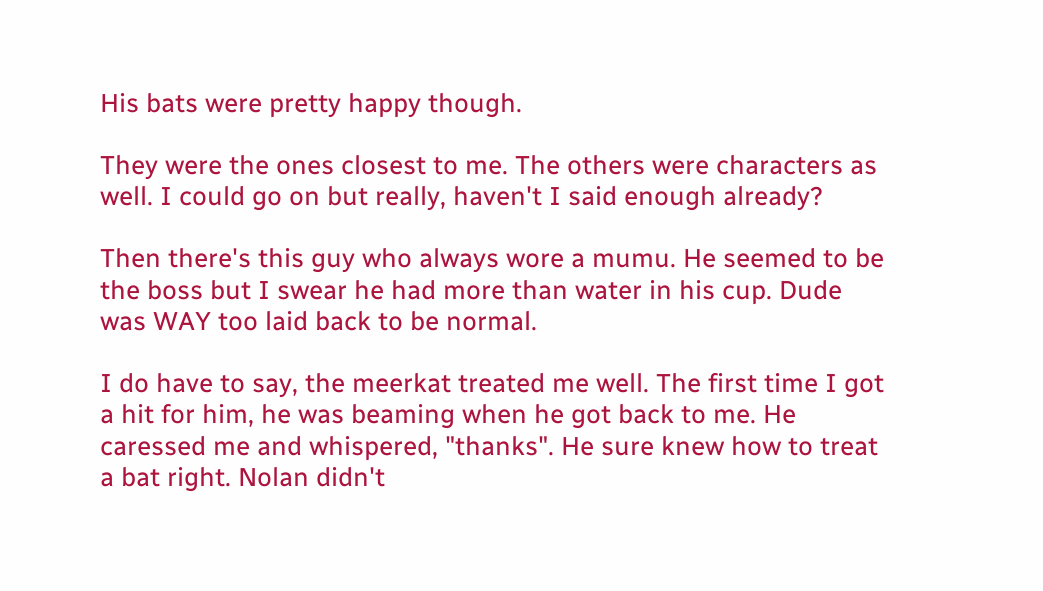His bats were pretty happy though.

They were the ones closest to me. The others were characters as well. I could go on but really, haven't I said enough already?

Then there's this guy who always wore a mumu. He seemed to be the boss but I swear he had more than water in his cup. Dude was WAY too laid back to be normal.

I do have to say, the meerkat treated me well. The first time I got a hit for him, he was beaming when he got back to me. He caressed me and whispered, "thanks". He sure knew how to treat a bat right. Nolan didn't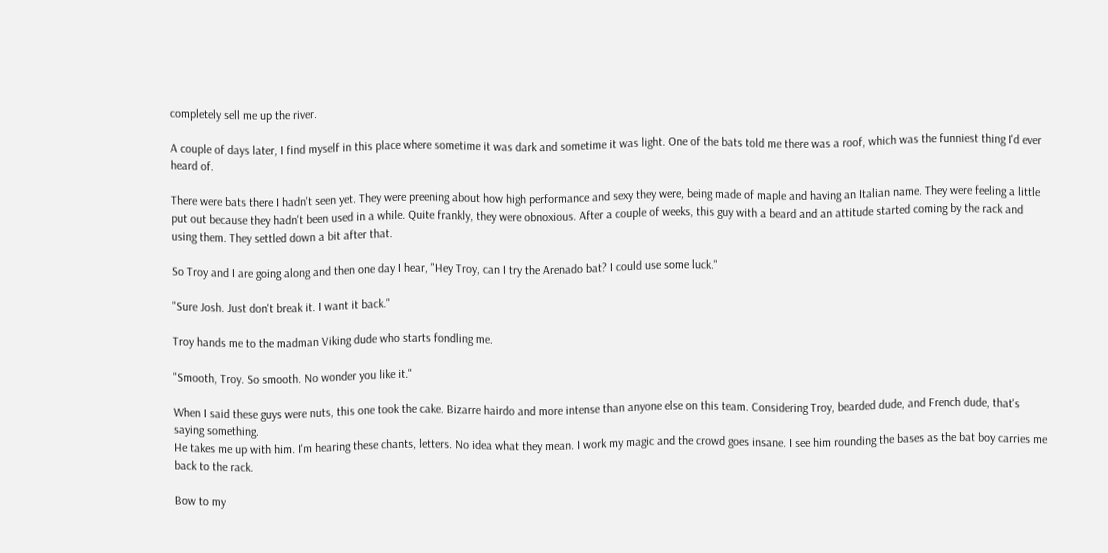completely sell me up the river.

A couple of days later, I find myself in this place where sometime it was dark and sometime it was light. One of the bats told me there was a roof, which was the funniest thing I'd ever heard of.

There were bats there I hadn't seen yet. They were preening about how high performance and sexy they were, being made of maple and having an Italian name. They were feeling a little put out because they hadn't been used in a while. Quite frankly, they were obnoxious. After a couple of weeks, this guy with a beard and an attitude started coming by the rack and using them. They settled down a bit after that.

So Troy and I are going along and then one day I hear, "Hey Troy, can I try the Arenado bat? I could use some luck."

"Sure Josh. Just don't break it. I want it back."

Troy hands me to the madman Viking dude who starts fondling me.

"Smooth, Troy. So smooth. No wonder you like it."

When I said these guys were nuts, this one took the cake. Bizarre hairdo and more intense than anyone else on this team. Considering Troy, bearded dude, and French dude, that's saying something.
He takes me up with him. I'm hearing these chants, letters. No idea what they mean. I work my magic and the crowd goes insane. I see him rounding the bases as the bat boy carries me back to the rack.

Bow to my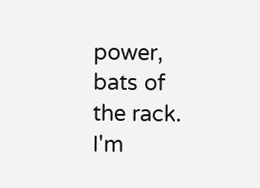power, bats of the rack. I'm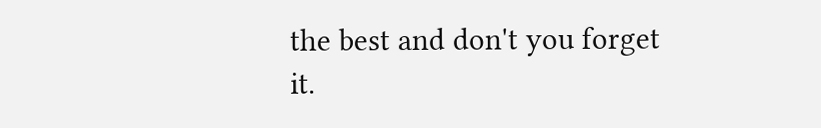the best and don't you forget it.